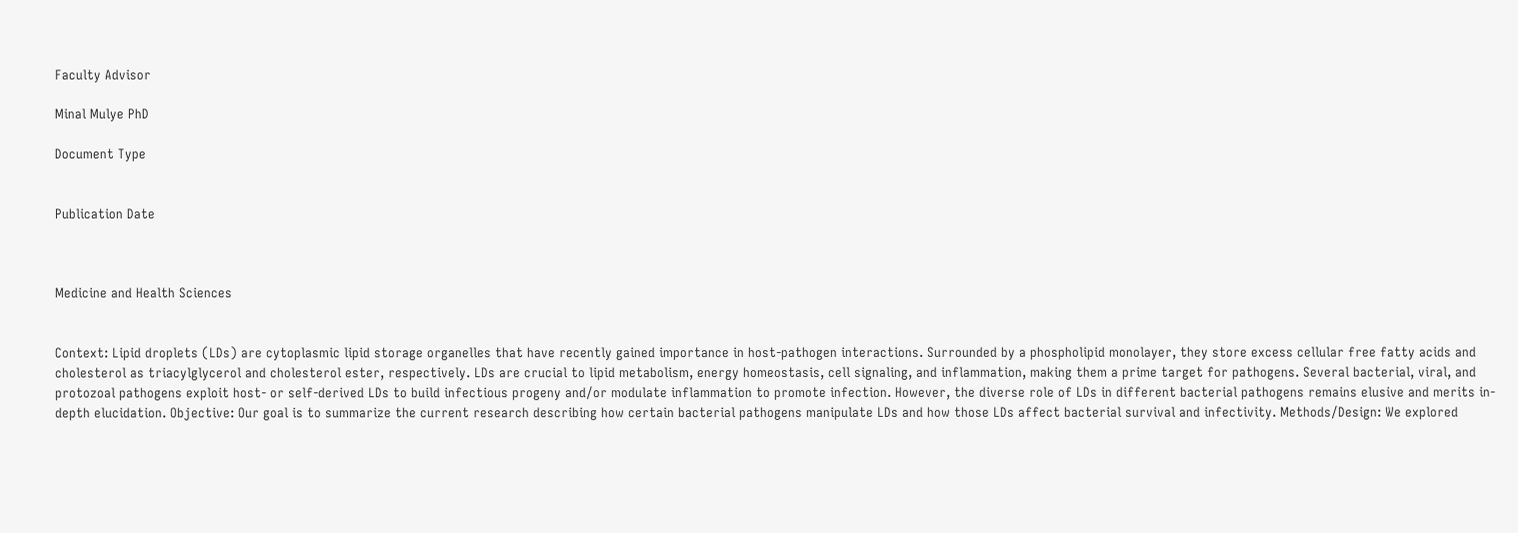Faculty Advisor

Minal Mulye PhD

Document Type


Publication Date



Medicine and Health Sciences


Context: Lipid droplets (LDs) are cytoplasmic lipid storage organelles that have recently gained importance in host-pathogen interactions. Surrounded by a phospholipid monolayer, they store excess cellular free fatty acids and cholesterol as triacylglycerol and cholesterol ester, respectively. LDs are crucial to lipid metabolism, energy homeostasis, cell signaling, and inflammation, making them a prime target for pathogens. Several bacterial, viral, and protozoal pathogens exploit host- or self-derived LDs to build infectious progeny and/or modulate inflammation to promote infection. However, the diverse role of LDs in different bacterial pathogens remains elusive and merits in-depth elucidation. Objective: Our goal is to summarize the current research describing how certain bacterial pathogens manipulate LDs and how those LDs affect bacterial survival and infectivity. Methods/Design: We explored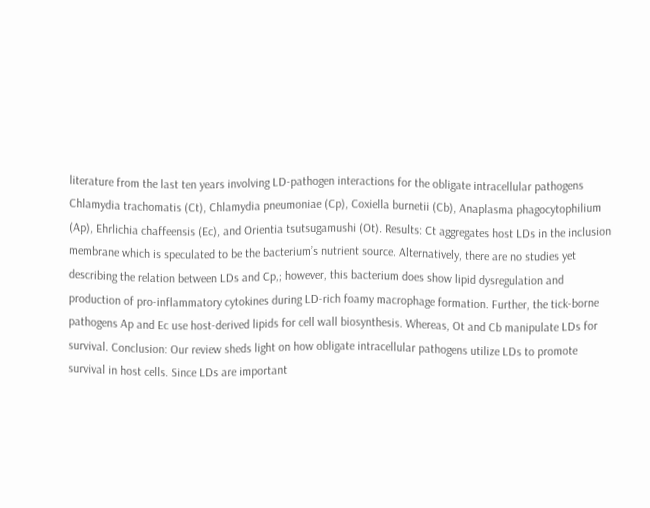literature from the last ten years involving LD-pathogen interactions for the obligate intracellular pathogens Chlamydia trachomatis (Ct), Chlamydia pneumoniae (Cp), Coxiella burnetii (Cb), Anaplasma phagocytophilium (Ap), Ehrlichia chaffeensis (Ec), and Orientia tsutsugamushi (Ot). Results: Ct aggregates host LDs in the inclusion membrane which is speculated to be the bacterium’s nutrient source. Alternatively, there are no studies yet describing the relation between LDs and Cp,; however, this bacterium does show lipid dysregulation and production of pro-inflammatory cytokines during LD-rich foamy macrophage formation. Further, the tick-borne pathogens Ap and Ec use host-derived lipids for cell wall biosynthesis. Whereas, Ot and Cb manipulate LDs for survival. Conclusion: Our review sheds light on how obligate intracellular pathogens utilize LDs to promote survival in host cells. Since LDs are important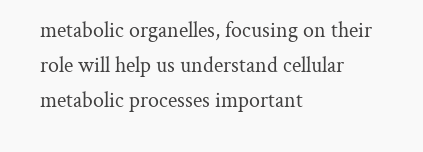metabolic organelles, focusing on their role will help us understand cellular metabolic processes important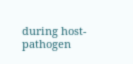during host-pathogen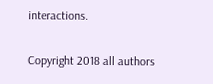interactions.


Copyright 2018 all authors